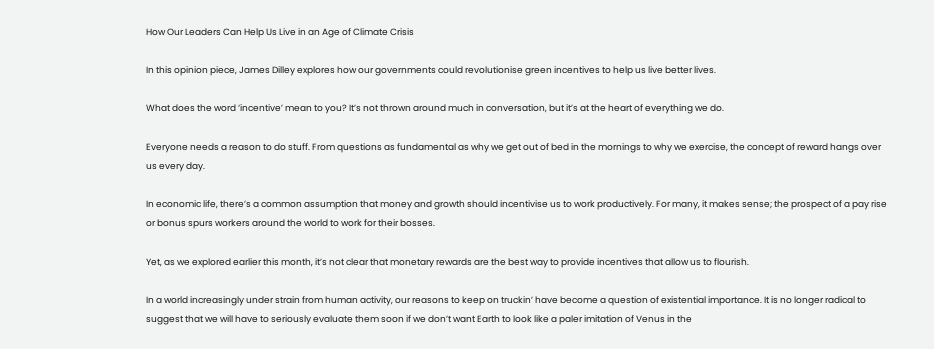How Our Leaders Can Help Us Live in an Age of Climate Crisis

In this opinion piece, James Dilley explores how our governments could revolutionise green incentives to help us live better lives.

What does the word ‘incentive’ mean to you? It’s not thrown around much in conversation, but it’s at the heart of everything we do.

Everyone needs a reason to do stuff. From questions as fundamental as why we get out of bed in the mornings to why we exercise, the concept of reward hangs over us every day.

In economic life, there’s a common assumption that money and growth should incentivise us to work productively. For many, it makes sense; the prospect of a pay rise or bonus spurs workers around the world to work for their bosses.

Yet, as we explored earlier this month, it’s not clear that monetary rewards are the best way to provide incentives that allow us to flourish.

In a world increasingly under strain from human activity, our reasons to keep on truckin’ have become a question of existential importance. It is no longer radical to suggest that we will have to seriously evaluate them soon if we don’t want Earth to look like a paler imitation of Venus in the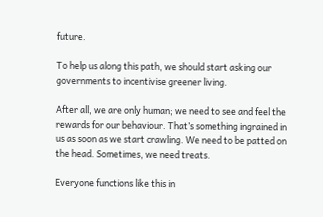future.

To help us along this path, we should start asking our governments to incentivise greener living.

After all, we are only human; we need to see and feel the rewards for our behaviour. That’s something ingrained in us as soon as we start crawling. We need to be patted on the head. Sometimes, we need treats.

Everyone functions like this in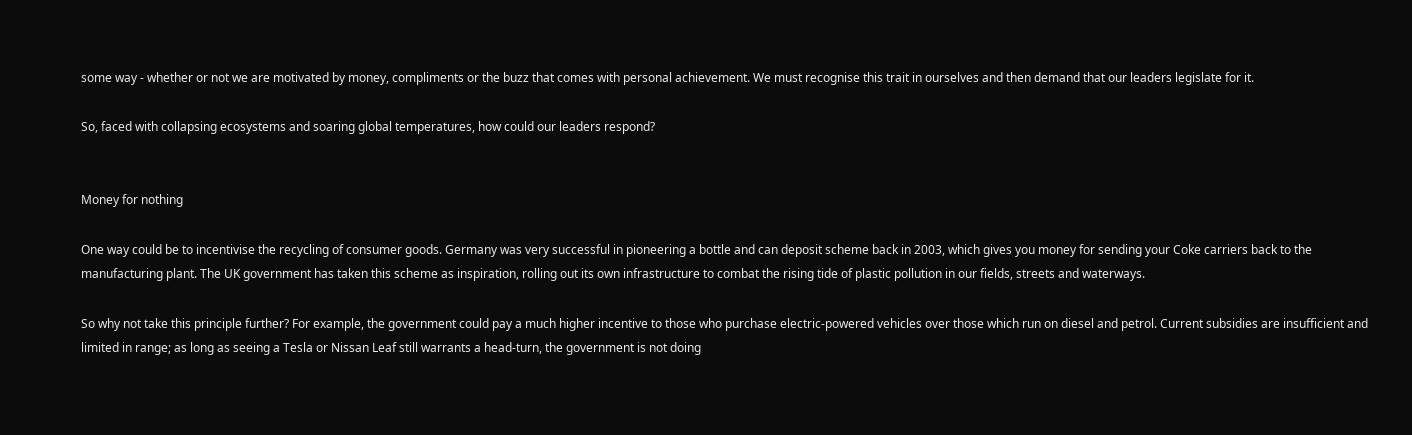some way - whether or not we are motivated by money, compliments or the buzz that comes with personal achievement. We must recognise this trait in ourselves and then demand that our leaders legislate for it.

So, faced with collapsing ecosystems and soaring global temperatures, how could our leaders respond?


Money for nothing

One way could be to incentivise the recycling of consumer goods. Germany was very successful in pioneering a bottle and can deposit scheme back in 2003, which gives you money for sending your Coke carriers back to the manufacturing plant. The UK government has taken this scheme as inspiration, rolling out its own infrastructure to combat the rising tide of plastic pollution in our fields, streets and waterways.

So why not take this principle further? For example, the government could pay a much higher incentive to those who purchase electric-powered vehicles over those which run on diesel and petrol. Current subsidies are insufficient and limited in range; as long as seeing a Tesla or Nissan Leaf still warrants a head-turn, the government is not doing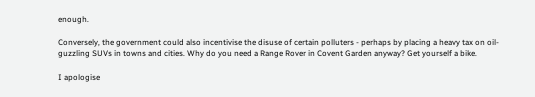enough.

Conversely, the government could also incentivise the disuse of certain polluters - perhaps by placing a heavy tax on oil-guzzling SUVs in towns and cities. Why do you need a Range Rover in Covent Garden anyway? Get yourself a bike.

I apologise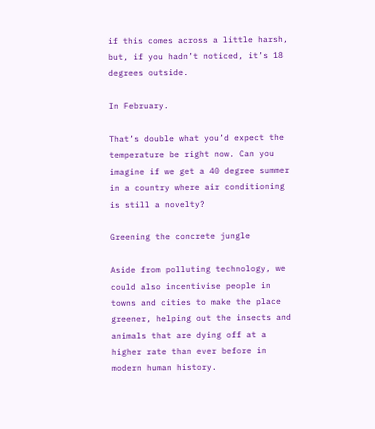if this comes across a little harsh, but, if you hadn’t noticed, it’s 18 degrees outside.

In February.

That’s double what you’d expect the temperature be right now. Can you imagine if we get a 40 degree summer in a country where air conditioning is still a novelty?

Greening the concrete jungle

Aside from polluting technology, we could also incentivise people in towns and cities to make the place greener, helping out the insects and animals that are dying off at a higher rate than ever before in modern human history.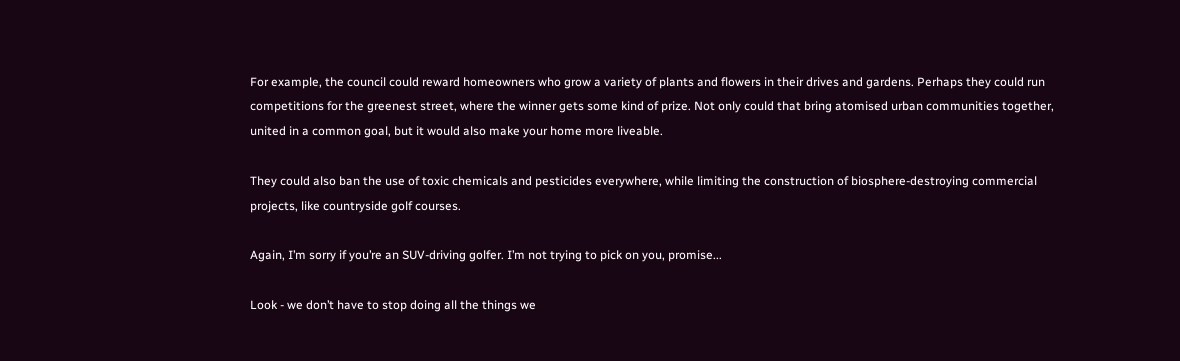For example, the council could reward homeowners who grow a variety of plants and flowers in their drives and gardens. Perhaps they could run competitions for the greenest street, where the winner gets some kind of prize. Not only could that bring atomised urban communities together, united in a common goal, but it would also make your home more liveable.

They could also ban the use of toxic chemicals and pesticides everywhere, while limiting the construction of biosphere-destroying commercial projects, like countryside golf courses.

Again, I’m sorry if you’re an SUV-driving golfer. I’m not trying to pick on you, promise...

Look - we don’t have to stop doing all the things we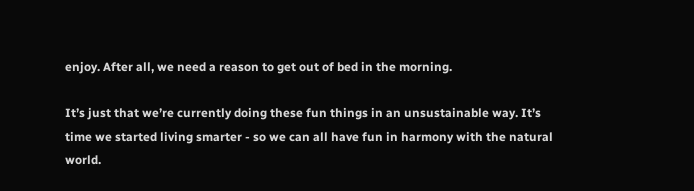enjoy. After all, we need a reason to get out of bed in the morning.

It’s just that we’re currently doing these fun things in an unsustainable way. It’s time we started living smarter - so we can all have fun in harmony with the natural world.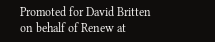Promoted for David Britten on behalf of Renew at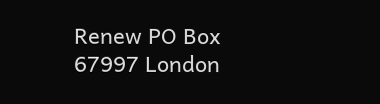Renew PO Box 67997 London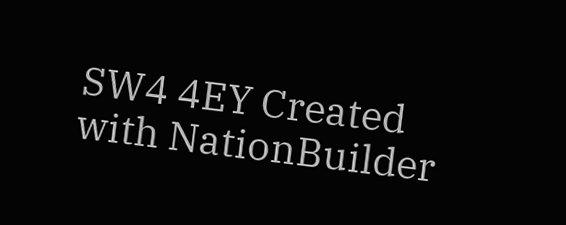SW4 4EY Created with NationBuilder